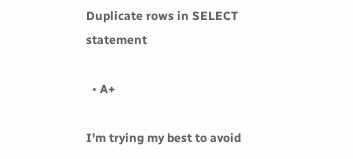Duplicate rows in SELECT statement

  • A+

I'm trying my best to avoid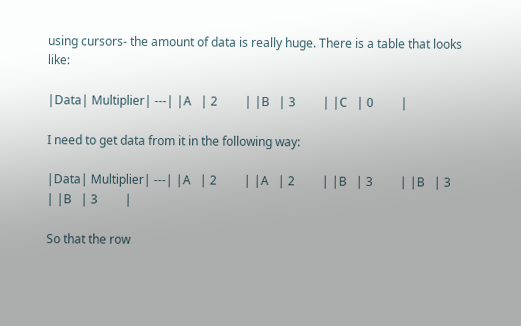using cursors- the amount of data is really huge. There is a table that looks like:

|Data| Multiplier| ---| |A   | 2         | |B   | 3         | |C   | 0         |

I need to get data from it in the following way:

|Data| Multiplier| ---| |A   | 2         | |A   | 2         | |B   | 3         | |B   | 3         | |B   | 3         |

So that the row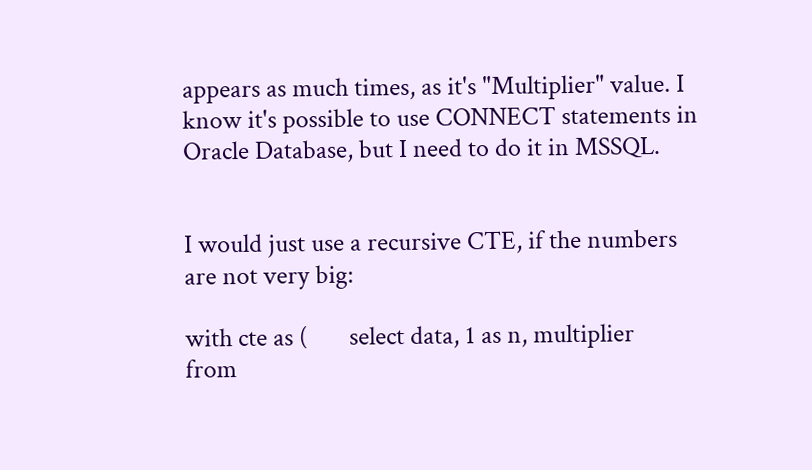appears as much times, as it's "Multiplier" value. I know it's possible to use CONNECT statements in Oracle Database, but I need to do it in MSSQL.


I would just use a recursive CTE, if the numbers are not very big:

with cte as (       select data, 1 as n, multiplier       from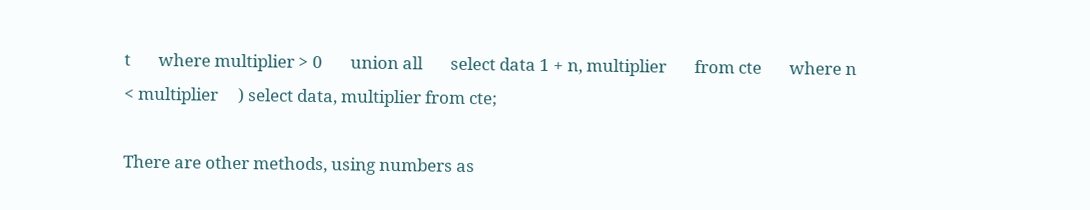t       where multiplier > 0       union all       select data 1 + n, multiplier       from cte       where n < multiplier     ) select data, multiplier from cte;

There are other methods, using numbers as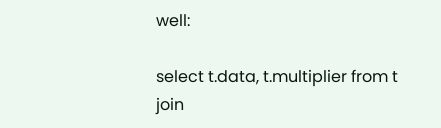well:

select t.data, t.multiplier from t join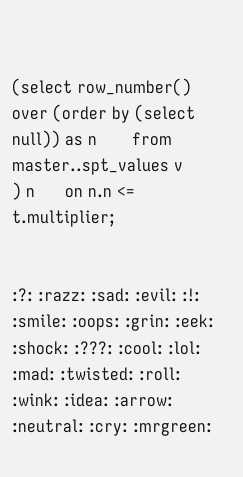(select row_number() over (order by (select null)) as n       from master..spt_values v      ) n      on n.n <= t.multiplier;


:?: :razz: :sad: :evil: :!: :smile: :oops: :grin: :eek: :shock: :???: :cool: :lol: :mad: :twisted: :roll: :wink: :idea: :arrow: :neutral: :cry: :mrgreen: